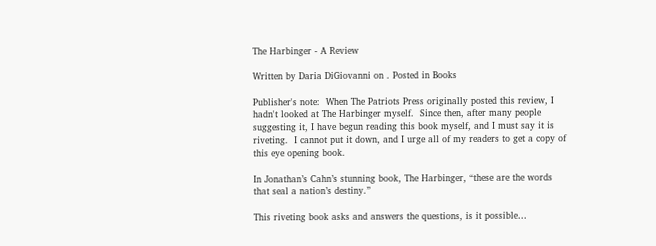The Harbinger - A Review

Written by Daria DiGiovanni on . Posted in Books

Publisher's note:  When The Patriots Press originally posted this review, I hadn't looked at The Harbinger myself.  Since then, after many people suggesting it, I have begun reading this book myself, and I must say it is riveting.  I cannot put it down, and I urge all of my readers to get a copy of this eye opening book.

In Jonathan’s Cahn’s stunning book, The Harbinger, “these are the words that seal a nation’s destiny.”

This riveting book asks and answers the questions, is it possible…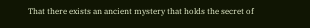That there exists an ancient mystery that holds the secret of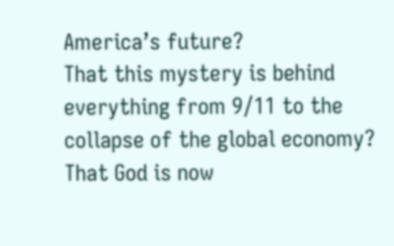America’s future?
That this mystery is behind everything from 9/11 to the collapse of the global economy?
That God is now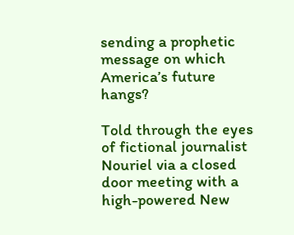sending a prophetic message on which America’s future hangs?

Told through the eyes of fictional journalist Nouriel via a closed door meeting with a high-powered New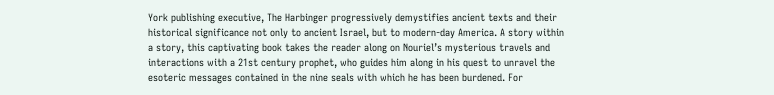York publishing executive, The Harbinger progressively demystifies ancient texts and their historical significance not only to ancient Israel, but to modern-day America. A story within a story, this captivating book takes the reader along on Nouriel’s mysterious travels and interactions with a 21st century prophet, who guides him along in his quest to unravel the esoteric messages contained in the nine seals with which he has been burdened. For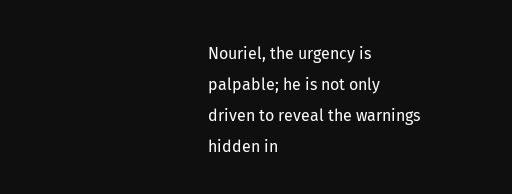Nouriel, the urgency is palpable; he is not only driven to reveal the warnings hidden in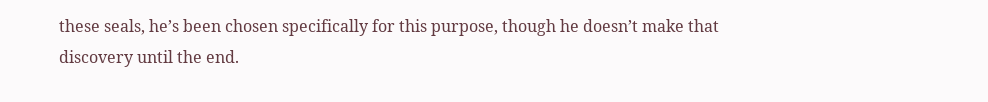these seals, he’s been chosen specifically for this purpose, though he doesn’t make that discovery until the end.